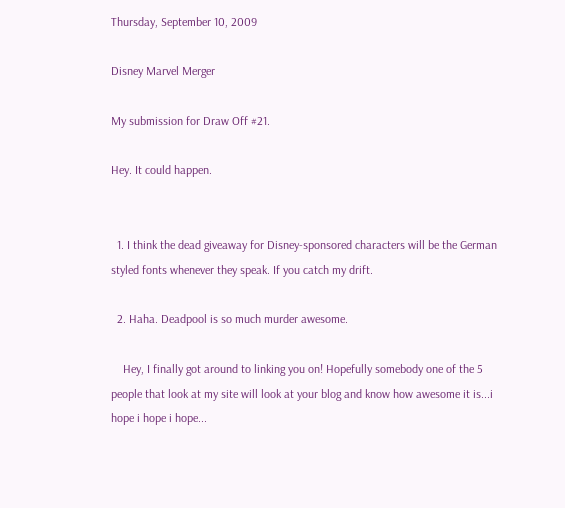Thursday, September 10, 2009

Disney Marvel Merger

My submission for Draw Off #21.

Hey. It could happen.


  1. I think the dead giveaway for Disney-sponsored characters will be the German styled fonts whenever they speak. If you catch my drift.

  2. Haha. Deadpool is so much murder awesome.

    Hey, I finally got around to linking you on! Hopefully somebody one of the 5 people that look at my site will look at your blog and know how awesome it is...i hope i hope i hope...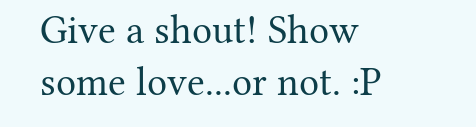Give a shout! Show some love...or not. :P